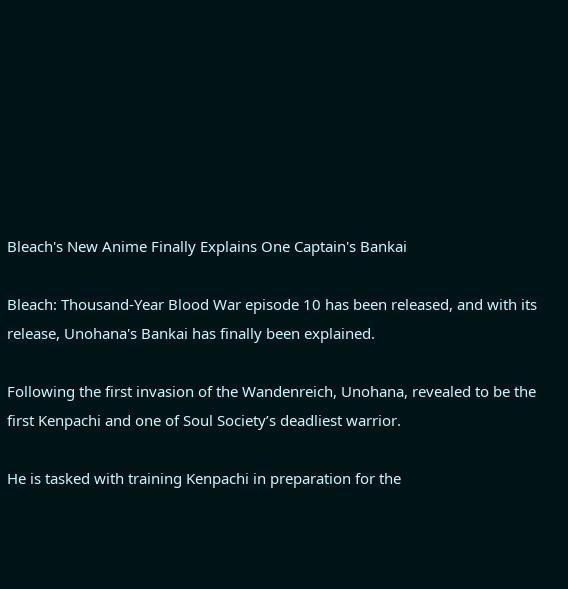Bleach's New Anime Finally Explains One Captain's Bankai

Bleach: Thousand-Year Blood War episode 10 has been released, and with its release, Unohana's Bankai has finally been explained.

Following the first invasion of the Wandenreich, Unohana, revealed to be the first Kenpachi and one of Soul Society’s deadliest warrior.

He is tasked with training Kenpachi in preparation for the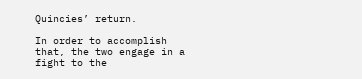Quincies’ return.

In order to accomplish that, the two engage in a fight to the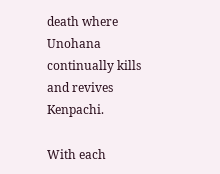death where Unohana continually kills and revives Kenpachi.

With each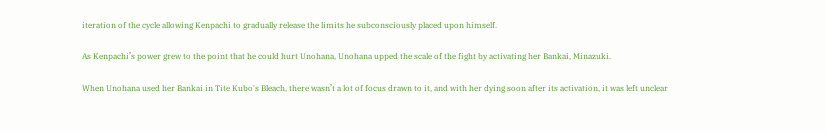iteration of the cycle allowing Kenpachi to gradually release the limits he subconsciously placed upon himself.

As Kenpachi’s power grew to the point that he could hurt Unohana, Unohana upped the scale of the fight by activating her Bankai, Minazuki.

When Unohana used her Bankai in Tite Kubo's Bleach, there wasn’t a lot of focus drawn to it, and with her dying soon after its activation, it was left unclear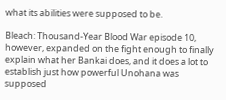what its abilities were supposed to be.

Bleach: Thousand-Year Blood War episode 10, however, expanded on the fight enough to finally explain what her Bankai does, and it does a lot to establish just how powerful Unohana was supposed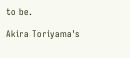to be.

Akira Toriyama's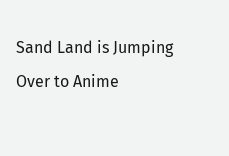Sand Land is Jumping Over to Anime